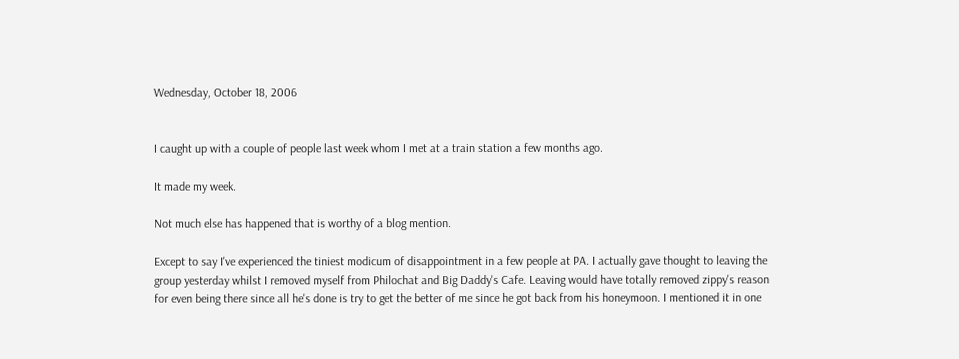Wednesday, October 18, 2006


I caught up with a couple of people last week whom I met at a train station a few months ago.

It made my week.

Not much else has happened that is worthy of a blog mention.

Except to say I've experienced the tiniest modicum of disappointment in a few people at PA. I actually gave thought to leaving the group yesterday whilst I removed myself from Philochat and Big Daddy's Cafe. Leaving would have totally removed zippy's reason for even being there since all he's done is try to get the better of me since he got back from his honeymoon. I mentioned it in one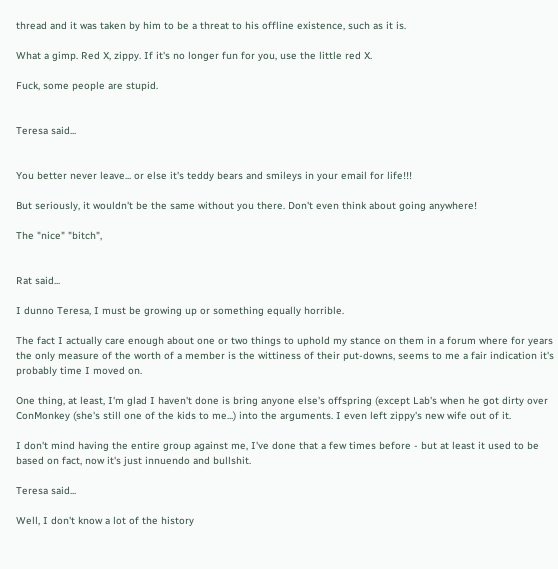thread and it was taken by him to be a threat to his offline existence, such as it is.

What a gimp. Red X, zippy. If it's no longer fun for you, use the little red X.

Fuck, some people are stupid.


Teresa said...


You better never leave... or else it's teddy bears and smileys in your email for life!!!

But seriously, it wouldn't be the same without you there. Don't even think about going anywhere!

The "nice" "bitch",


Rat said...

I dunno Teresa, I must be growing up or something equally horrible.

The fact I actually care enough about one or two things to uphold my stance on them in a forum where for years the only measure of the worth of a member is the wittiness of their put-downs, seems to me a fair indication it's probably time I moved on.

One thing, at least, I'm glad I haven't done is bring anyone else's offspring (except Lab's when he got dirty over ConMonkey (she's still one of the kids to me...) into the arguments. I even left zippy's new wife out of it.

I don't mind having the entire group against me, I've done that a few times before - but at least it used to be based on fact, now it's just innuendo and bullshit.

Teresa said...

Well, I don't know a lot of the history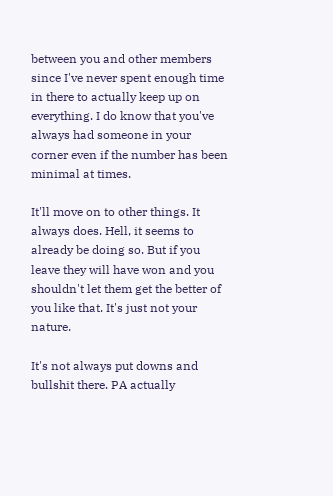between you and other members since I've never spent enough time in there to actually keep up on everything. I do know that you've always had someone in your corner even if the number has been minimal at times.

It'll move on to other things. It always does. Hell, it seems to already be doing so. But if you leave they will have won and you shouldn't let them get the better of you like that. It's just not your nature.

It's not always put downs and bullshit there. PA actually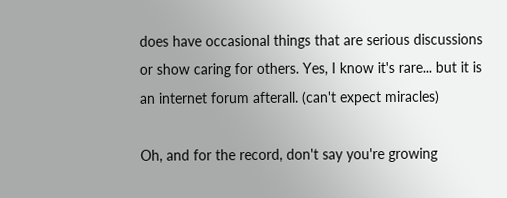does have occasional things that are serious discussions or show caring for others. Yes, I know it's rare... but it is an internet forum afterall. (can't expect miracles)

Oh, and for the record, don't say you're growing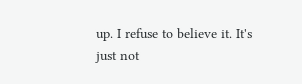up. I refuse to believe it. It's just not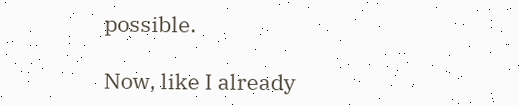possible.

Now, like I already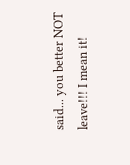said... you better NOT leave!!! I mean it!